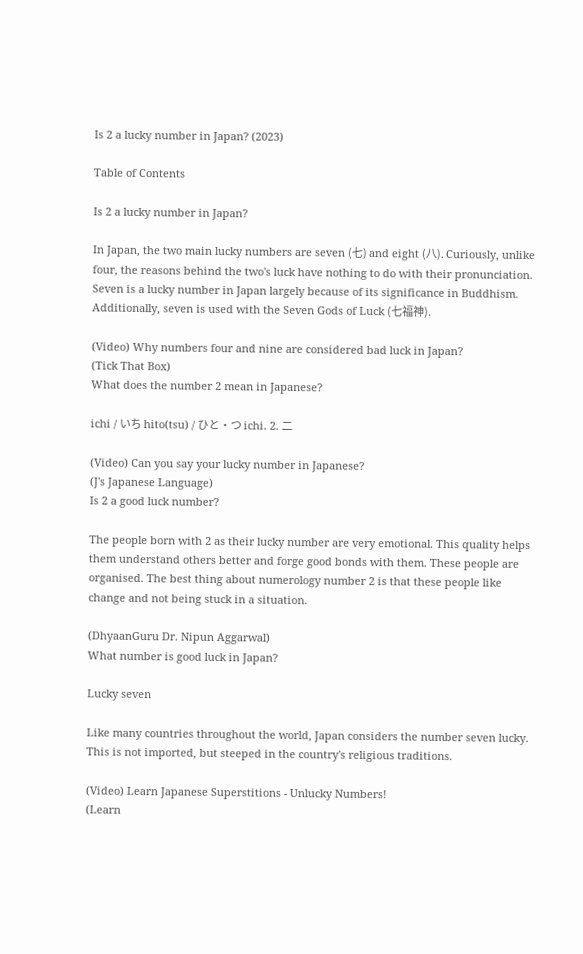Is 2 a lucky number in Japan? (2023)

Table of Contents

Is 2 a lucky number in Japan?

In Japan, the two main lucky numbers are seven (七) and eight (八). Curiously, unlike four, the reasons behind the two's luck have nothing to do with their pronunciation. Seven is a lucky number in Japan largely because of its significance in Buddhism. Additionally, seven is used with the Seven Gods of Luck (七福神).

(Video) Why numbers four and nine are considered bad luck in Japan?
(Tick That Box)
What does the number 2 mean in Japanese?

ichi / いち hito(tsu) / ひと・つ ichi. 2. 二

(Video) Can you say your lucky number in Japanese?
(J's Japanese Language)
Is 2 a good luck number?

The people born with 2 as their lucky number are very emotional. This quality helps them understand others better and forge good bonds with them. These people are organised. The best thing about numerology number 2 is that these people like change and not being stuck in a situation.

(DhyaanGuru Dr. Nipun Aggarwal)
What number is good luck in Japan?

Lucky seven

Like many countries throughout the world, Japan considers the number seven lucky. This is not imported, but steeped in the country's religious traditions.

(Video) Learn Japanese Superstitions - Unlucky Numbers!
(Learn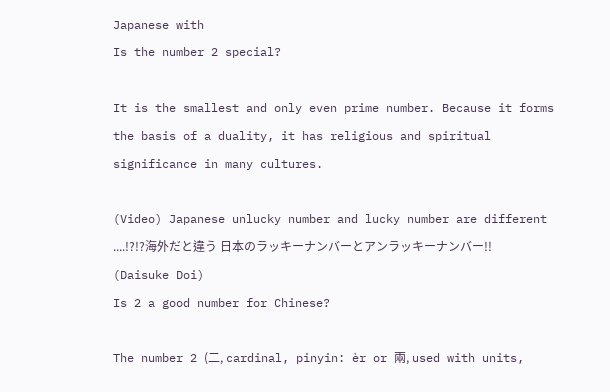Japanese with
Is the number 2 special?

It is the smallest and only even prime number. Because it forms the basis of a duality, it has religious and spiritual significance in many cultures.

(Video) Japanese unlucky number and lucky number are different ....!?!?海外だと違う 日本のラッキーナンバーとアンラッキーナンバー!!
(Daisuke Doi)
Is 2 a good number for Chinese?

The number 2 (二, cardinal, pinyin: èr or 兩, used with units,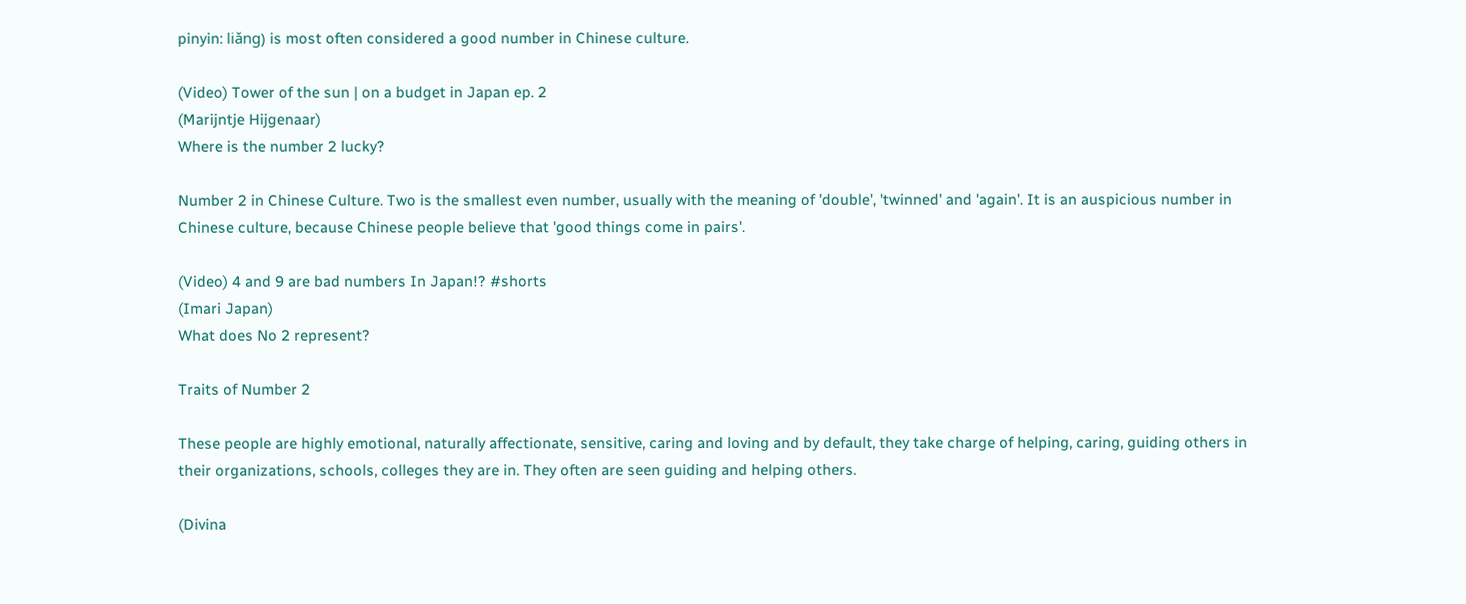pinyin: liǎng) is most often considered a good number in Chinese culture.

(Video) Tower of the sun | on a budget in Japan ep. 2
(Marijntje Hijgenaar)
Where is the number 2 lucky?

Number 2 in Chinese Culture. Two is the smallest even number, usually with the meaning of 'double', 'twinned' and 'again'. It is an auspicious number in Chinese culture, because Chinese people believe that 'good things come in pairs'.

(Video) 4 and 9 are bad numbers In Japan!? #shorts
(Imari Japan)
What does No 2 represent?

Traits of Number 2

These people are highly emotional, naturally affectionate, sensitive, caring and loving and by default, they take charge of helping, caring, guiding others in their organizations, schools, colleges they are in. They often are seen guiding and helping others.

(Divina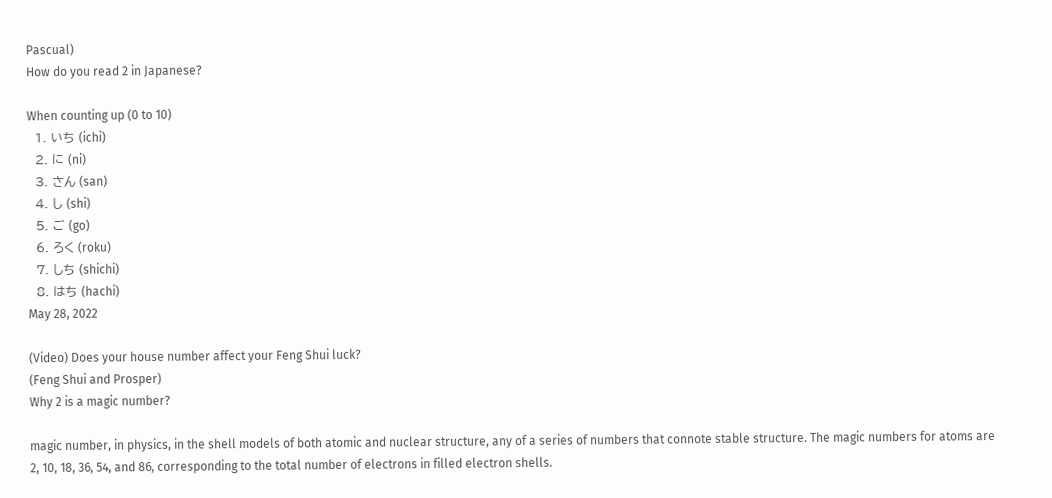Pascual)
How do you read 2 in Japanese?

When counting up (0 to 10)
  1. いち (ichi)
  2. に (ni)
  3. さん (san)
  4. し (shi)
  5. ご (go)
  6. ろく (roku)
  7. しち (shichi)
  8. はち (hachi)
May 28, 2022

(Video) Does your house number affect your Feng Shui luck?
(Feng Shui and Prosper)
Why 2 is a magic number?

magic number, in physics, in the shell models of both atomic and nuclear structure, any of a series of numbers that connote stable structure. The magic numbers for atoms are 2, 10, 18, 36, 54, and 86, corresponding to the total number of electrons in filled electron shells.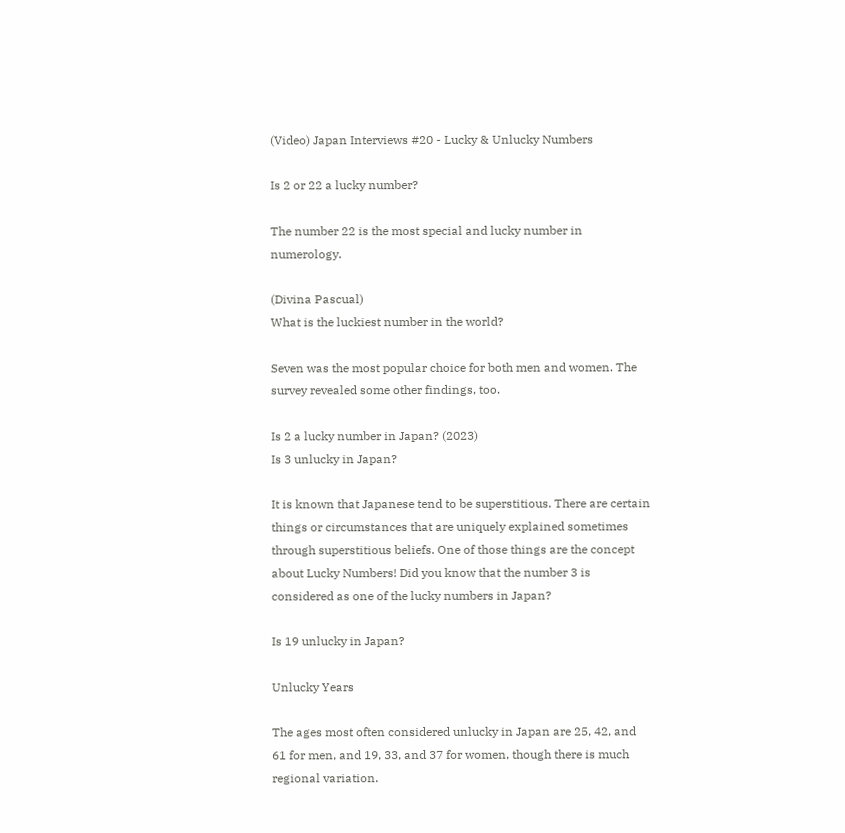(Video) Japan Interviews #20 - Lucky & Unlucky Numbers

Is 2 or 22 a lucky number?

The number 22 is the most special and lucky number in numerology.

(Divina Pascual)
What is the luckiest number in the world?

Seven was the most popular choice for both men and women. The survey revealed some other findings, too.

Is 2 a lucky number in Japan? (2023)
Is 3 unlucky in Japan?

It is known that Japanese tend to be superstitious. There are certain things or circumstances that are uniquely explained sometimes through superstitious beliefs. One of those things are the concept about Lucky Numbers! Did you know that the number 3 is considered as one of the lucky numbers in Japan?

Is 19 unlucky in Japan?

Unlucky Years

The ages most often considered unlucky in Japan are 25, 42, and 61 for men, and 19, 33, and 37 for women, though there is much regional variation.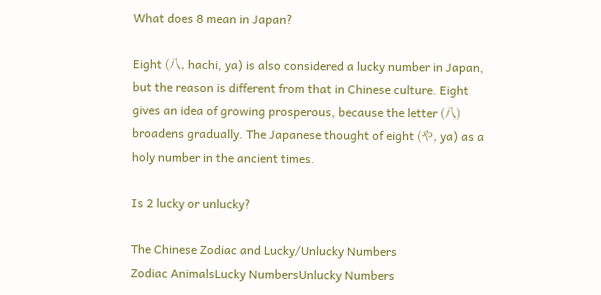What does 8 mean in Japan?

Eight (八, hachi, ya) is also considered a lucky number in Japan, but the reason is different from that in Chinese culture. Eight gives an idea of growing prosperous, because the letter (八) broadens gradually. The Japanese thought of eight (や, ya) as a holy number in the ancient times.

Is 2 lucky or unlucky?

The Chinese Zodiac and Lucky/Unlucky Numbers
Zodiac AnimalsLucky NumbersUnlucky Numbers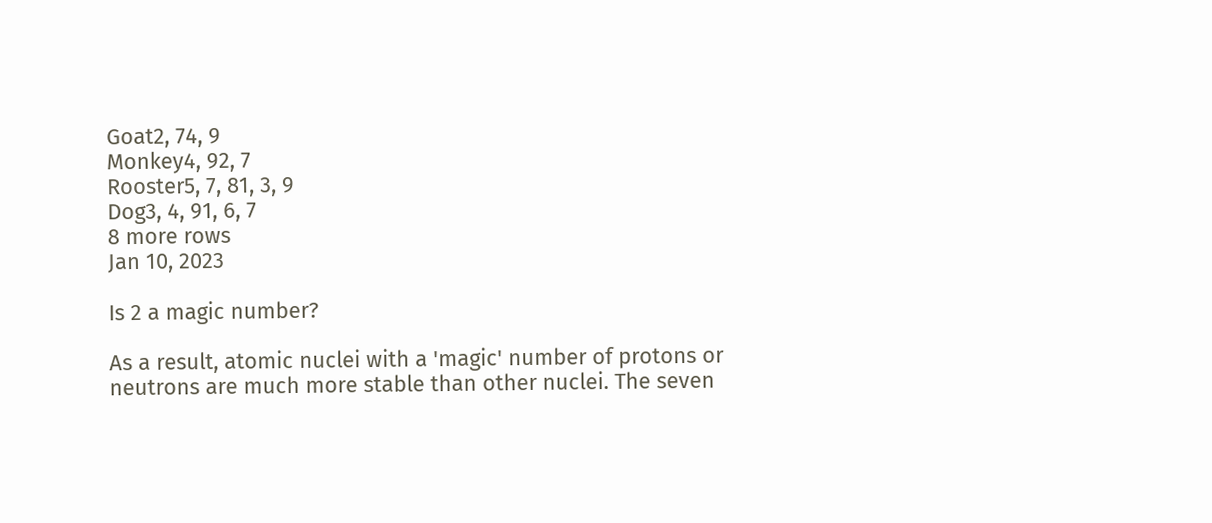Goat2, 74, 9
Monkey4, 92, 7
Rooster5, 7, 81, 3, 9
Dog3, 4, 91, 6, 7
8 more rows
Jan 10, 2023

Is 2 a magic number?

As a result, atomic nuclei with a 'magic' number of protons or neutrons are much more stable than other nuclei. The seven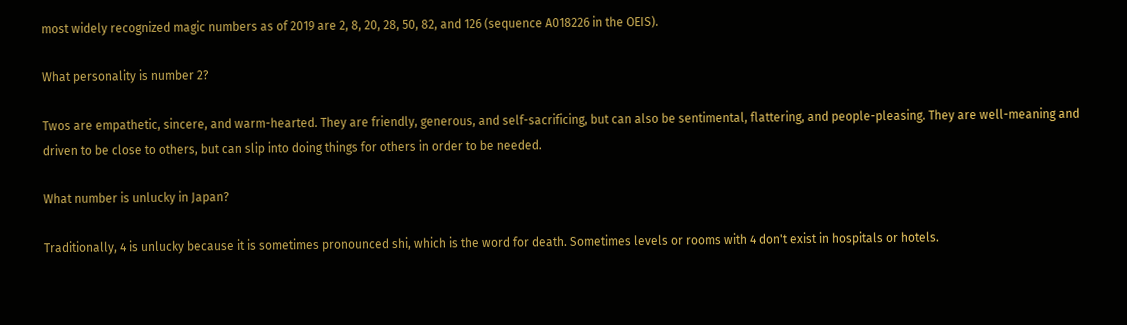most widely recognized magic numbers as of 2019 are 2, 8, 20, 28, 50, 82, and 126 (sequence A018226 in the OEIS).

What personality is number 2?

Twos are empathetic, sincere, and warm-hearted. They are friendly, generous, and self-sacrificing, but can also be sentimental, flattering, and people-pleasing. They are well-meaning and driven to be close to others, but can slip into doing things for others in order to be needed.

What number is unlucky in Japan?

Traditionally, 4 is unlucky because it is sometimes pronounced shi, which is the word for death. Sometimes levels or rooms with 4 don't exist in hospitals or hotels.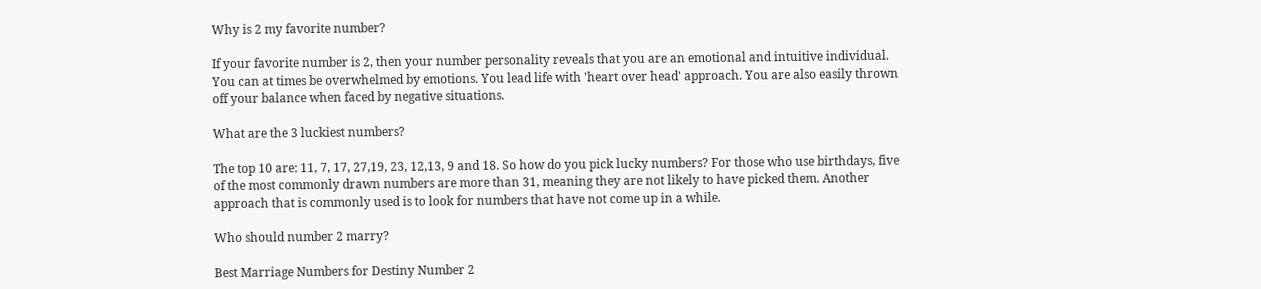Why is 2 my favorite number?

If your favorite number is 2, then your number personality reveals that you are an emotional and intuitive individual. You can at times be overwhelmed by emotions. You lead life with 'heart over head' approach. You are also easily thrown off your balance when faced by negative situations.

What are the 3 luckiest numbers?

The top 10 are: 11, 7, 17, 27,19, 23, 12,13, 9 and 18. So how do you pick lucky numbers? For those who use birthdays, five of the most commonly drawn numbers are more than 31, meaning they are not likely to have picked them. Another approach that is commonly used is to look for numbers that have not come up in a while.

Who should number 2 marry?

Best Marriage Numbers for Destiny Number 2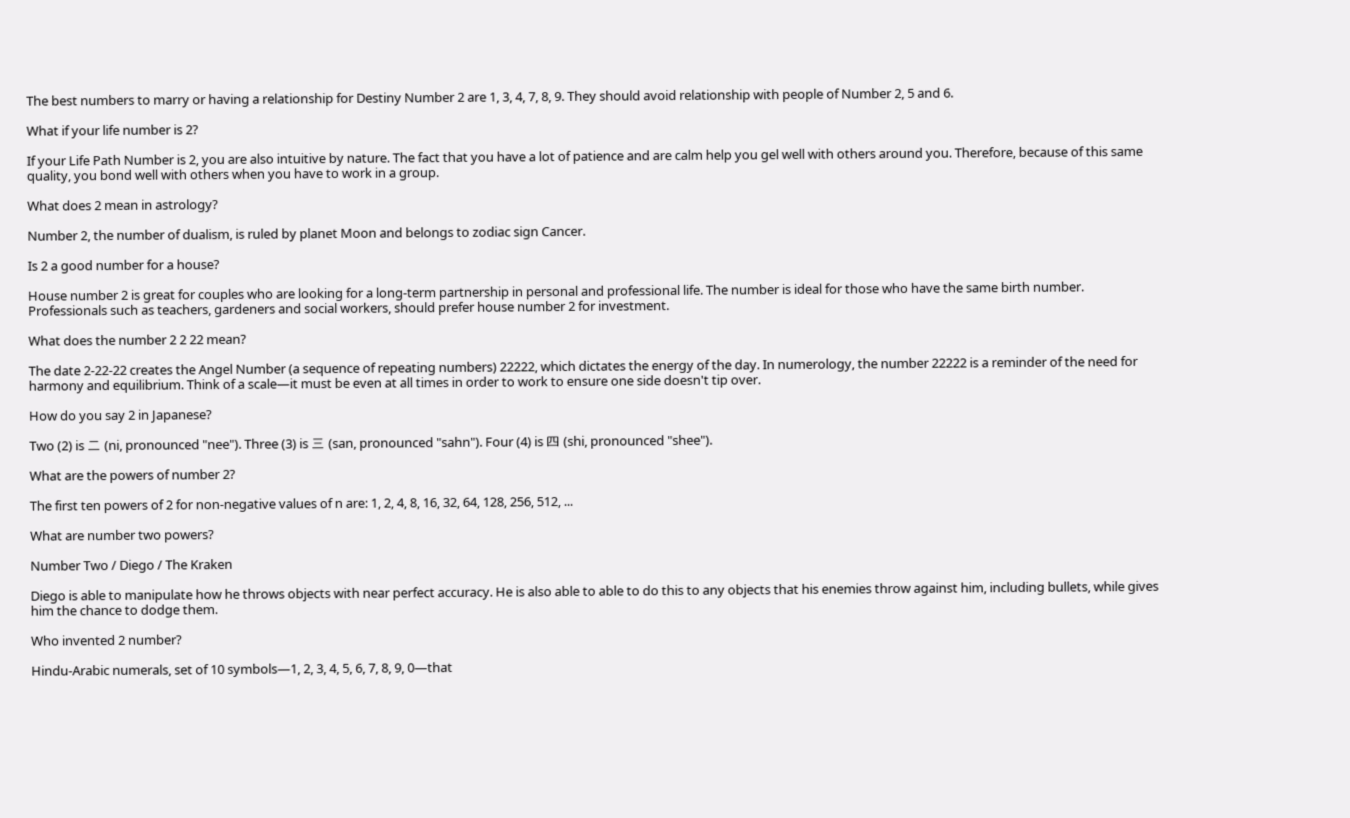The best numbers to marry or having a relationship for Destiny Number 2 are 1, 3, 4, 7, 8, 9. They should avoid relationship with people of Number 2, 5 and 6.

What if your life number is 2?

If your Life Path Number is 2, you are also intuitive by nature. The fact that you have a lot of patience and are calm help you gel well with others around you. Therefore, because of this same quality, you bond well with others when you have to work in a group.

What does 2 mean in astrology?

Number 2, the number of dualism, is ruled by planet Moon and belongs to zodiac sign Cancer.

Is 2 a good number for a house?

House number 2 is great for couples who are looking for a long-term partnership in personal and professional life. The number is ideal for those who have the same birth number. Professionals such as teachers, gardeners and social workers, should prefer house number 2 for investment.

What does the number 2 2 22 mean?

The date 2-22-22 creates the Angel Number (a sequence of repeating numbers) 22222, which dictates the energy of the day. In numerology, the number 22222 is a reminder of the need for harmony and equilibrium. Think of a scale—it must be even at all times in order to work to ensure one side doesn't tip over.

How do you say 2 in Japanese?

Two (2) is 二 (ni, pronounced "nee"). Three (3) is 三 (san, pronounced "sahn"). Four (4) is 四 (shi, pronounced "shee").

What are the powers of number 2?

The first ten powers of 2 for non-negative values of n are: 1, 2, 4, 8, 16, 32, 64, 128, 256, 512, ...

What are number two powers?

Number Two / Diego / The Kraken

Diego is able to manipulate how he throws objects with near perfect accuracy. He is also able to able to do this to any objects that his enemies throw against him, including bullets, while gives him the chance to dodge them.

Who invented 2 number?

Hindu-Arabic numerals, set of 10 symbols—1, 2, 3, 4, 5, 6, 7, 8, 9, 0—that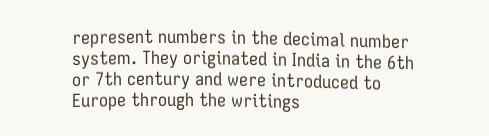represent numbers in the decimal number system. They originated in India in the 6th or 7th century and were introduced to Europe through the writings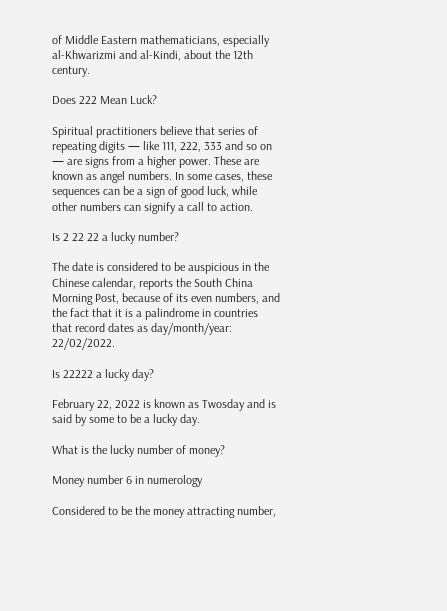of Middle Eastern mathematicians, especially al-Khwarizmi and al-Kindi, about the 12th century.

Does 222 Mean Luck?

Spiritual practitioners believe that series of repeating digits — like 111, 222, 333 and so on — are signs from a higher power. These are known as angel numbers. In some cases, these sequences can be a sign of good luck, while other numbers can signify a call to action.

Is 2 22 22 a lucky number?

The date is considered to be auspicious in the Chinese calendar, reports the South China Morning Post, because of its even numbers, and the fact that it is a palindrome in countries that record dates as day/month/year: 22/02/2022.

Is 22222 a lucky day?

February 22, 2022 is known as Twosday and is said by some to be a lucky day.

What is the lucky number of money?

Money number 6 in numerology

Considered to be the money attracting number,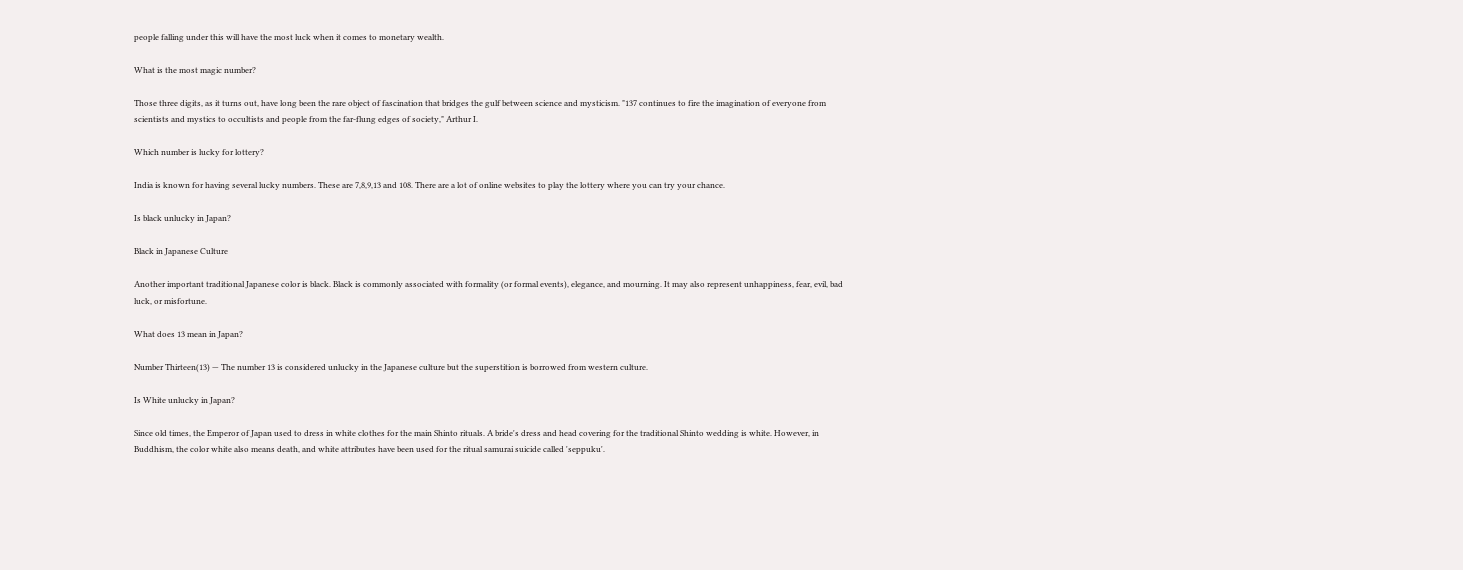people falling under this will have the most luck when it comes to monetary wealth.

What is the most magic number?

Those three digits, as it turns out, have long been the rare object of fascination that bridges the gulf between science and mysticism. "137 continues to fire the imagination of everyone from scientists and mystics to occultists and people from the far-flung edges of society," Arthur I.

Which number is lucky for lottery?

India is known for having several lucky numbers. These are 7,8,9,13 and 108. There are a lot of online websites to play the lottery where you can try your chance.

Is black unlucky in Japan?

Black in Japanese Culture

Another important traditional Japanese color is black. Black is commonly associated with formality (or formal events), elegance, and mourning. It may also represent unhappiness, fear, evil, bad luck, or misfortune.

What does 13 mean in Japan?

Number Thirteen(13) — The number 13 is considered unlucky in the Japanese culture but the superstition is borrowed from western culture.

Is White unlucky in Japan?

Since old times, the Emperor of Japan used to dress in white clothes for the main Shinto rituals. A bride's dress and head covering for the traditional Shinto wedding is white. However, in Buddhism, the color white also means death, and white attributes have been used for the ritual samurai suicide called 'seppuku'.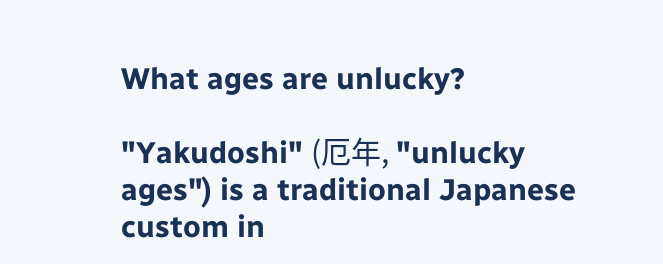What ages are unlucky?

"Yakudoshi" (厄年, "unlucky ages") is a traditional Japanese custom in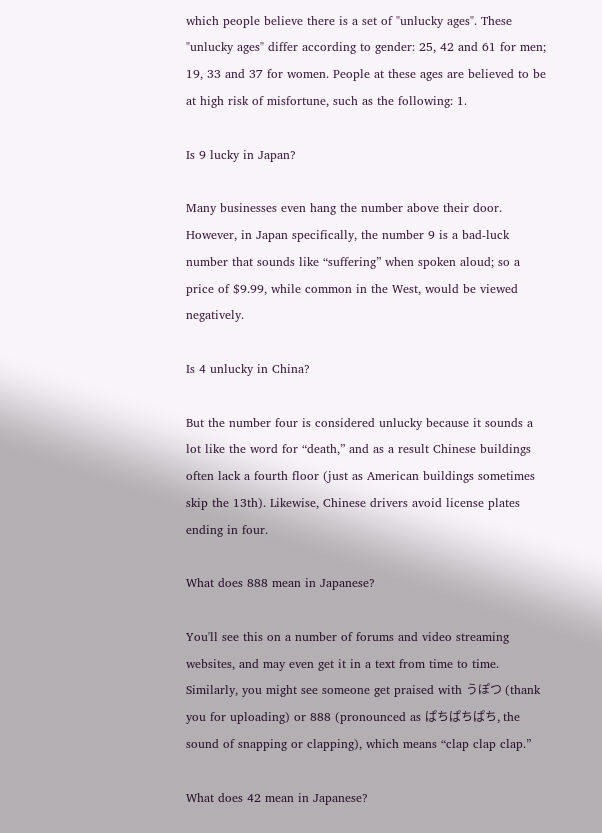which people believe there is a set of "unlucky ages". These "unlucky ages" differ according to gender: 25, 42 and 61 for men; 19, 33 and 37 for women. People at these ages are believed to be at high risk of misfortune, such as the following: 1.

Is 9 lucky in Japan?

Many businesses even hang the number above their door. However, in Japan specifically, the number 9 is a bad-luck number that sounds like “suffering” when spoken aloud; so a price of $9.99, while common in the West, would be viewed negatively.

Is 4 unlucky in China?

But the number four is considered unlucky because it sounds a lot like the word for “death,” and as a result Chinese buildings often lack a fourth floor (just as American buildings sometimes skip the 13th). Likewise, Chinese drivers avoid license plates ending in four.

What does 888 mean in Japanese?

You'll see this on a number of forums and video streaming websites, and may even get it in a text from time to time. Similarly, you might see someone get praised with うぽつ (thank you for uploading) or 888 (pronounced as ぱちぱちぱち, the sound of snapping or clapping), which means “clap clap clap.”

What does 42 mean in Japanese?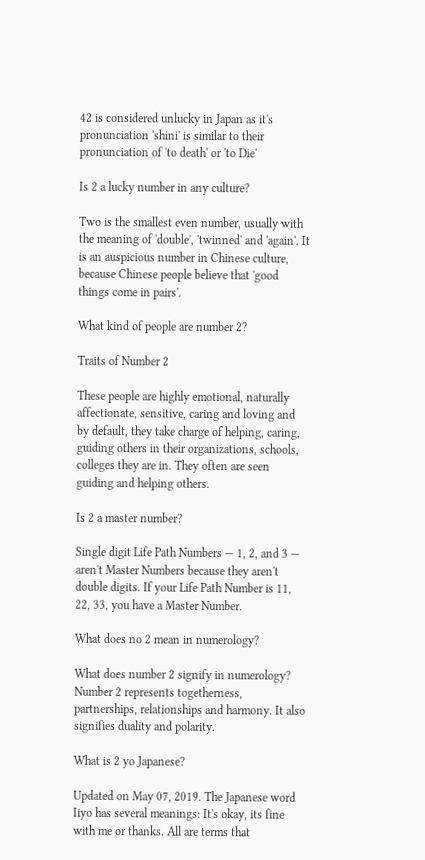42 is considered unlucky in Japan as it's pronunciation 'shini' is similar to their pronunciation of 'to death' or 'to Die'

Is 2 a lucky number in any culture?

Two is the smallest even number, usually with the meaning of 'double', 'twinned' and 'again'. It is an auspicious number in Chinese culture, because Chinese people believe that 'good things come in pairs'.

What kind of people are number 2?

Traits of Number 2

These people are highly emotional, naturally affectionate, sensitive, caring and loving and by default, they take charge of helping, caring, guiding others in their organizations, schools, colleges they are in. They often are seen guiding and helping others.

Is 2 a master number?

Single digit Life Path Numbers — 1, 2, and 3 — aren't Master Numbers because they aren't double digits. If your Life Path Number is 11, 22, 33, you have a Master Number.

What does no 2 mean in numerology?

What does number 2 signify in numerology? Number 2 represents togetherness, partnerships, relationships and harmony. It also signifies duality and polarity.

What is 2 yo Japanese?

Updated on May 07, 2019. The Japanese word Iiyo has several meanings: It's okay, its fine with me or thanks. All are terms that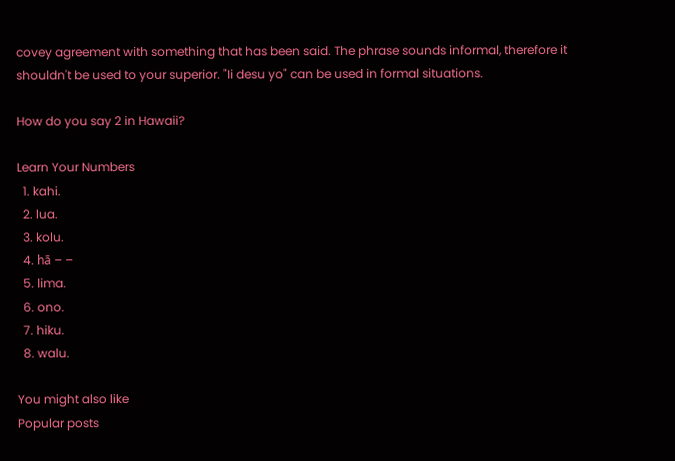covey agreement with something that has been said. The phrase sounds informal, therefore it shouldn't be used to your superior. "Ii desu yo" can be used in formal situations.

How do you say 2 in Hawaii?

Learn Your Numbers
  1. kahi.
  2. lua.
  3. kolu.
  4. hā – –
  5. lima.
  6. ono.
  7. hiku.
  8. walu.

You might also like
Popular posts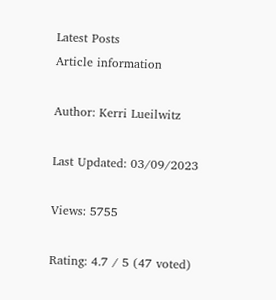Latest Posts
Article information

Author: Kerri Lueilwitz

Last Updated: 03/09/2023

Views: 5755

Rating: 4.7 / 5 (47 voted)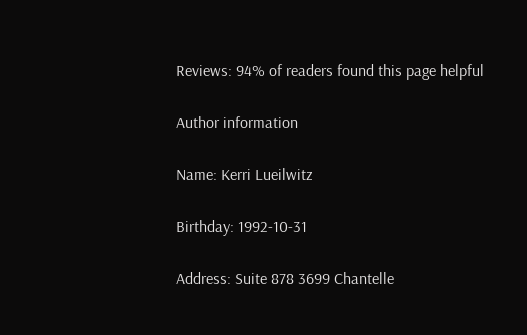Reviews: 94% of readers found this page helpful

Author information

Name: Kerri Lueilwitz

Birthday: 1992-10-31

Address: Suite 878 3699 Chantelle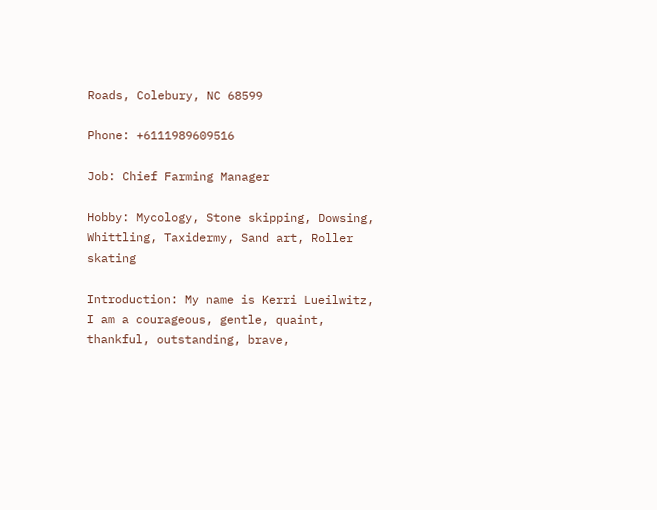Roads, Colebury, NC 68599

Phone: +6111989609516

Job: Chief Farming Manager

Hobby: Mycology, Stone skipping, Dowsing, Whittling, Taxidermy, Sand art, Roller skating

Introduction: My name is Kerri Lueilwitz, I am a courageous, gentle, quaint, thankful, outstanding, brave,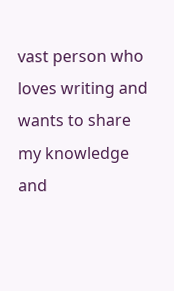vast person who loves writing and wants to share my knowledge and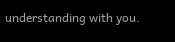understanding with you.